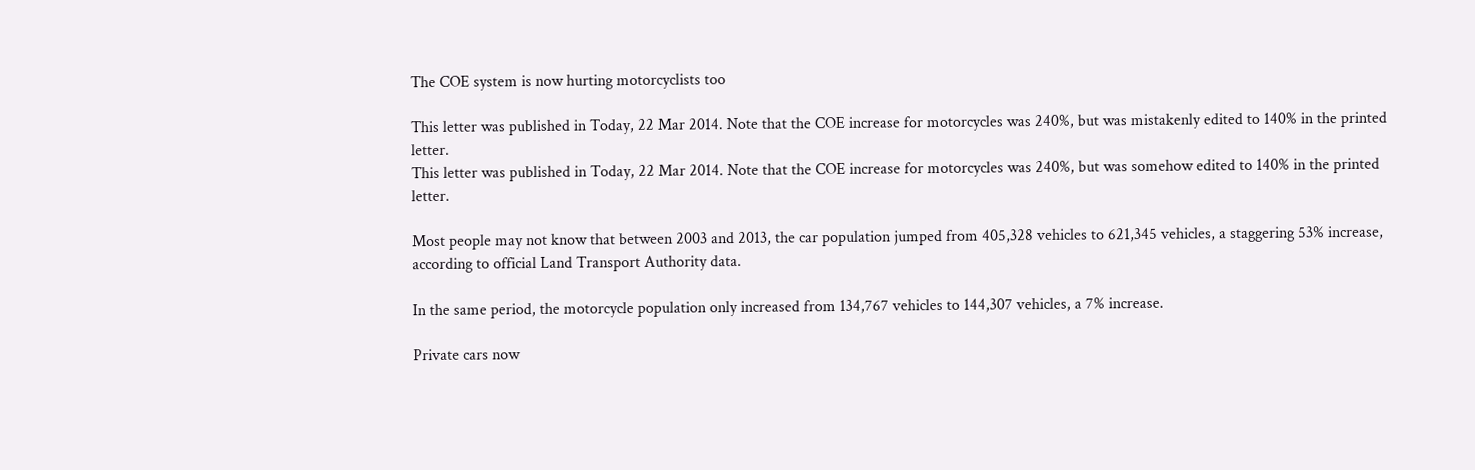The COE system is now hurting motorcyclists too

This letter was published in Today, 22 Mar 2014. Note that the COE increase for motorcycles was 240%, but was mistakenly edited to 140% in the printed letter.
This letter was published in Today, 22 Mar 2014. Note that the COE increase for motorcycles was 240%, but was somehow edited to 140% in the printed letter.

Most people may not know that between 2003 and 2013, the car population jumped from 405,328 vehicles to 621,345 vehicles, a staggering 53% increase, according to official Land Transport Authority data.

In the same period, the motorcycle population only increased from 134,767 vehicles to 144,307 vehicles, a 7% increase.

Private cars now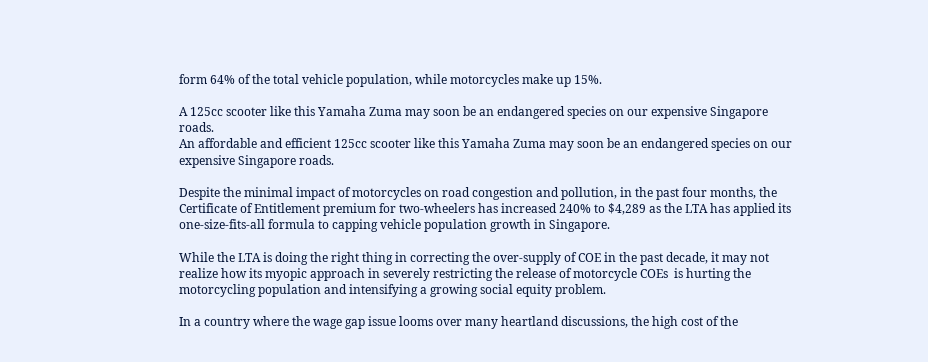form 64% of the total vehicle population, while motorcycles make up 15%.

A 125cc scooter like this Yamaha Zuma may soon be an endangered species on our expensive Singapore roads.
An affordable and efficient 125cc scooter like this Yamaha Zuma may soon be an endangered species on our expensive Singapore roads.

Despite the minimal impact of motorcycles on road congestion and pollution, in the past four months, the Certificate of Entitlement premium for two-wheelers has increased 240% to $4,289 as the LTA has applied its one-size-fits-all formula to capping vehicle population growth in Singapore.

While the LTA is doing the right thing in correcting the over-supply of COE in the past decade, it may not realize how its myopic approach in severely restricting the release of motorcycle COEs  is hurting the motorcycling population and intensifying a growing social equity problem.

In a country where the wage gap issue looms over many heartland discussions, the high cost of the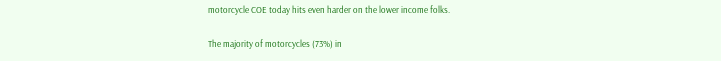motorcycle COE today hits even harder on the lower income folks.

The majority of motorcycles (73%) in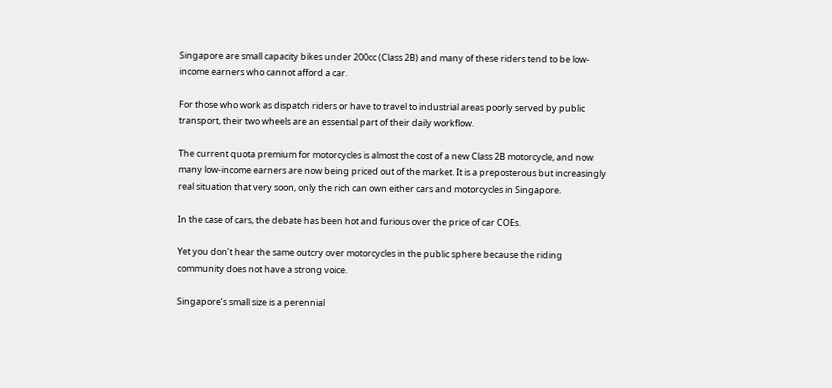Singapore are small capacity bikes under 200cc (Class 2B) and many of these riders tend to be low-income earners who cannot afford a car.

For those who work as dispatch riders or have to travel to industrial areas poorly served by public transport, their two wheels are an essential part of their daily workflow.

The current quota premium for motorcycles is almost the cost of a new Class 2B motorcycle, and now many low-income earners are now being priced out of the market. It is a preposterous but increasingly real situation that very soon, only the rich can own either cars and motorcycles in Singapore.

In the case of cars, the debate has been hot and furious over the price of car COEs.

Yet you don’t hear the same outcry over motorcycles in the public sphere because the riding community does not have a strong voice.

Singapore’s small size is a perennial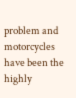problem and motorcycles have been the highly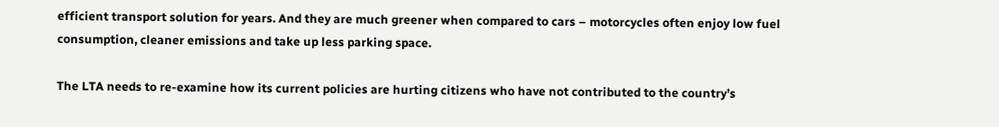efficient transport solution for years. And they are much greener when compared to cars – motorcycles often enjoy low fuel consumption, cleaner emissions and take up less parking space.

The LTA needs to re-examine how its current policies are hurting citizens who have not contributed to the country’s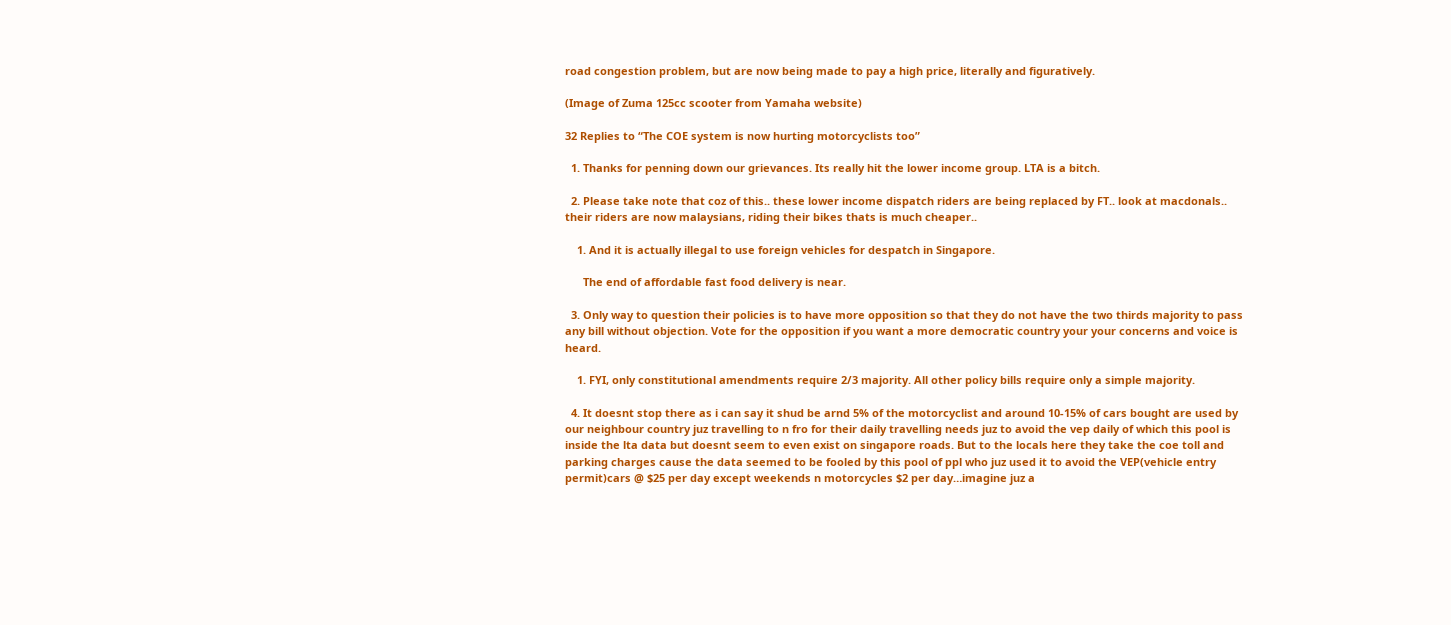road congestion problem, but are now being made to pay a high price, literally and figuratively.

(Image of Zuma 125cc scooter from Yamaha website)

32 Replies to “The COE system is now hurting motorcyclists too”

  1. Thanks for penning down our grievances. Its really hit the lower income group. LTA is a bitch.

  2. Please take note that coz of this.. these lower income dispatch riders are being replaced by FT.. look at macdonals.. their riders are now malaysians, riding their bikes thats is much cheaper..

    1. And it is actually illegal to use foreign vehicles for despatch in Singapore.

      The end of affordable fast food delivery is near.

  3. Only way to question their policies is to have more opposition so that they do not have the two thirds majority to pass any bill without objection. Vote for the opposition if you want a more democratic country your your concerns and voice is heard.

    1. FYI, only constitutional amendments require 2/3 majority. All other policy bills require only a simple majority.

  4. It doesnt stop there as i can say it shud be arnd 5% of the motorcyclist and around 10-15% of cars bought are used by our neighbour country juz travelling to n fro for their daily travelling needs juz to avoid the vep daily of which this pool is inside the lta data but doesnt seem to even exist on singapore roads. But to the locals here they take the coe toll and parking charges cause the data seemed to be fooled by this pool of ppl who juz used it to avoid the VEP(vehicle entry permit)cars @ $25 per day except weekends n motorcycles $2 per day…imagine juz a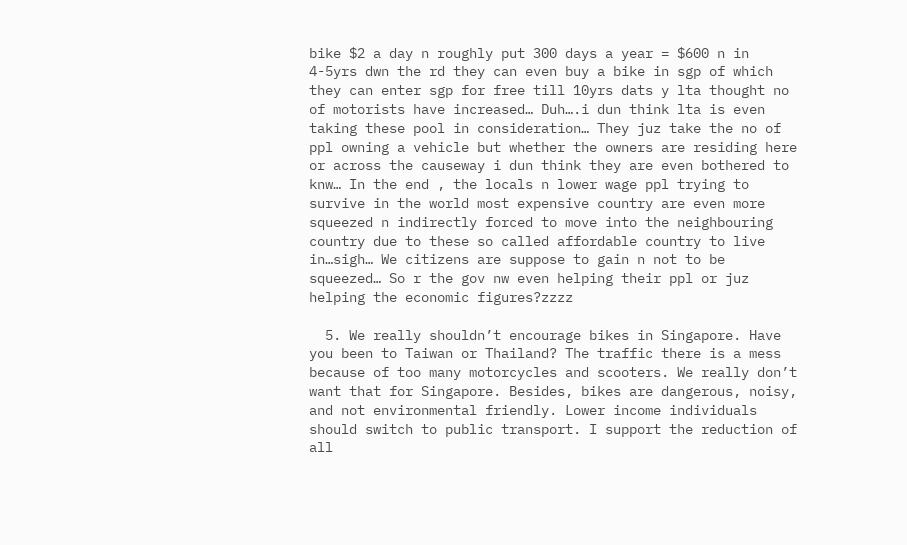bike $2 a day n roughly put 300 days a year = $600 n in 4-5yrs dwn the rd they can even buy a bike in sgp of which they can enter sgp for free till 10yrs dats y lta thought no of motorists have increased… Duh….i dun think lta is even taking these pool in consideration… They juz take the no of ppl owning a vehicle but whether the owners are residing here or across the causeway i dun think they are even bothered to knw… In the end , the locals n lower wage ppl trying to survive in the world most expensive country are even more squeezed n indirectly forced to move into the neighbouring country due to these so called affordable country to live in…sigh… We citizens are suppose to gain n not to be squeezed… So r the gov nw even helping their ppl or juz helping the economic figures?zzzz

  5. We really shouldn’t encourage bikes in Singapore. Have you been to Taiwan or Thailand? The traffic there is a mess because of too many motorcycles and scooters. We really don’t want that for Singapore. Besides, bikes are dangerous, noisy, and not environmental friendly. Lower income individuals should switch to public transport. I support the reduction of all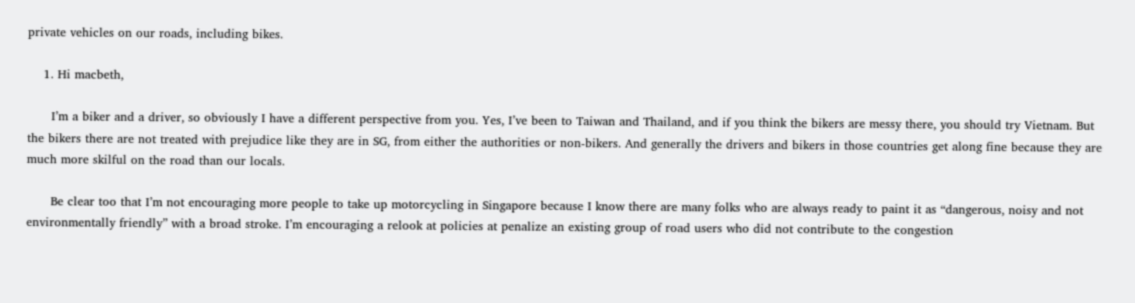private vehicles on our roads, including bikes.

    1. Hi macbeth,

      I’m a biker and a driver, so obviously I have a different perspective from you. Yes, I’ve been to Taiwan and Thailand, and if you think the bikers are messy there, you should try Vietnam. But the bikers there are not treated with prejudice like they are in SG, from either the authorities or non-bikers. And generally the drivers and bikers in those countries get along fine because they are much more skilful on the road than our locals.

      Be clear too that I’m not encouraging more people to take up motorcycling in Singapore because I know there are many folks who are always ready to paint it as “dangerous, noisy and not environmentally friendly” with a broad stroke. I’m encouraging a relook at policies at penalize an existing group of road users who did not contribute to the congestion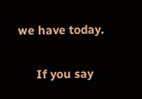we have today.

      If you say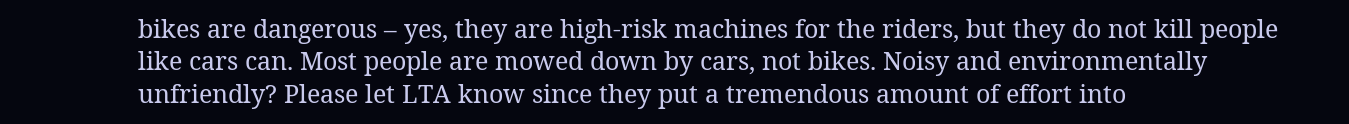bikes are dangerous – yes, they are high-risk machines for the riders, but they do not kill people like cars can. Most people are mowed down by cars, not bikes. Noisy and environmentally unfriendly? Please let LTA know since they put a tremendous amount of effort into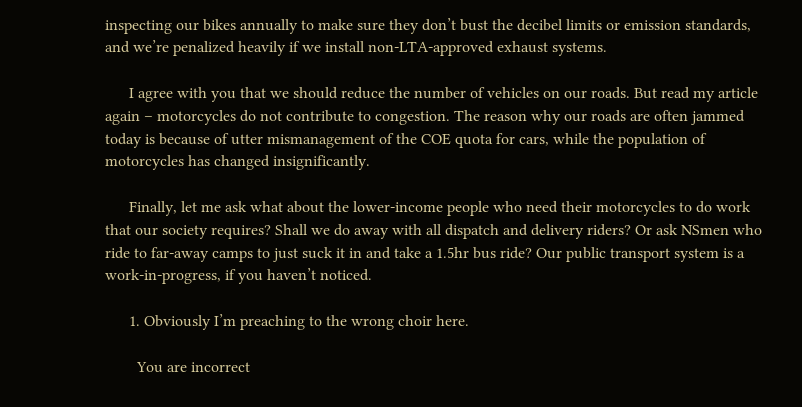inspecting our bikes annually to make sure they don’t bust the decibel limits or emission standards, and we’re penalized heavily if we install non-LTA-approved exhaust systems.

      I agree with you that we should reduce the number of vehicles on our roads. But read my article again – motorcycles do not contribute to congestion. The reason why our roads are often jammed today is because of utter mismanagement of the COE quota for cars, while the population of motorcycles has changed insignificantly.

      Finally, let me ask what about the lower-income people who need their motorcycles to do work that our society requires? Shall we do away with all dispatch and delivery riders? Or ask NSmen who ride to far-away camps to just suck it in and take a 1.5hr bus ride? Our public transport system is a work-in-progress, if you haven’t noticed.

      1. Obviously I’m preaching to the wrong choir here.

        You are incorrect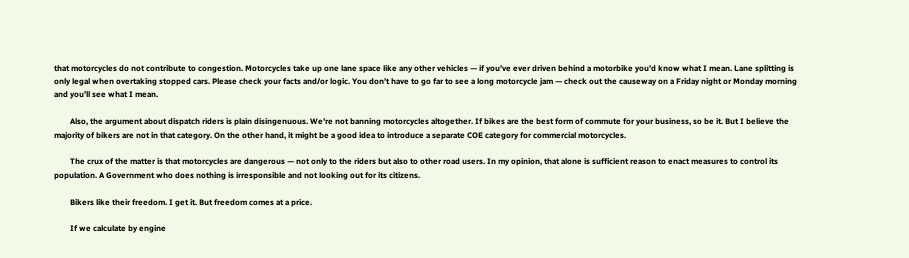that motorcycles do not contribute to congestion. Motorcycles take up one lane space like any other vehicles — if you’ve ever driven behind a motorbike you’d know what I mean. Lane splitting is only legal when overtaking stopped cars. Please check your facts and/or logic. You don’t have to go far to see a long motorcycle jam — check out the causeway on a Friday night or Monday morning and you’ll see what I mean.

        Also, the argument about dispatch riders is plain disingenuous. We’re not banning motorcycles altogether. If bikes are the best form of commute for your business, so be it. But I believe the majority of bikers are not in that category. On the other hand, it might be a good idea to introduce a separate COE category for commercial motorcycles.

        The crux of the matter is that motorcycles are dangerous — not only to the riders but also to other road users. In my opinion, that alone is sufficient reason to enact measures to control its population. A Government who does nothing is irresponsible and not looking out for its citizens.

        Bikers like their freedom. I get it. But freedom comes at a price.

        If we calculate by engine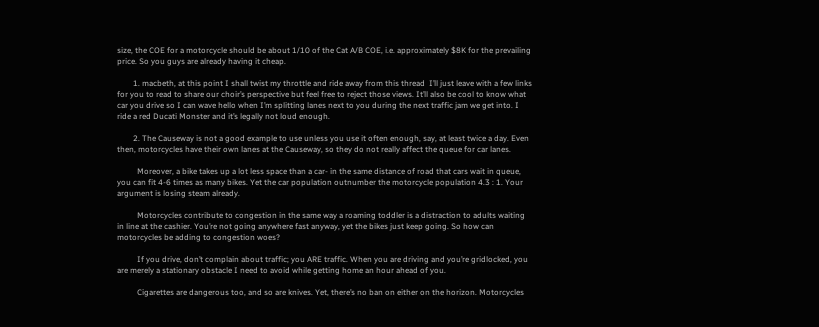size, the COE for a motorcycle should be about 1/10 of the Cat A/B COE, i.e. approximately $8K for the prevailing price. So you guys are already having it cheap.

        1. macbeth, at this point I shall twist my throttle and ride away from this thread  I’ll just leave with a few links for you to read to share our choir’s perspective but feel free to reject those views. It’ll also be cool to know what car you drive so I can wave hello when I’m splitting lanes next to you during the next traffic jam we get into. I ride a red Ducati Monster and it’s legally not loud enough.

        2. The Causeway is not a good example to use unless you use it often enough, say, at least twice a day. Even then, motorcycles have their own lanes at the Causeway, so they do not really affect the queue for car lanes.

          Moreover, a bike takes up a lot less space than a car- in the same distance of road that cars wait in queue, you can fit 4-6 times as many bikes. Yet the car population outnumber the motorcycle population 4.3 : 1. Your argument is losing steam already.

          Motorcycles contribute to congestion in the same way a roaming toddler is a distraction to adults waiting in line at the cashier. You’re not going anywhere fast anyway, yet the bikes just keep going. So how can motorcycles be adding to congestion woes?

          If you drive, don’t complain about traffic; you ARE traffic. When you are driving and you’re gridlocked, you are merely a stationary obstacle I need to avoid while getting home an hour ahead of you.

          Cigarettes are dangerous too, and so are knives. Yet, there’s no ban on either on the horizon. Motorcycles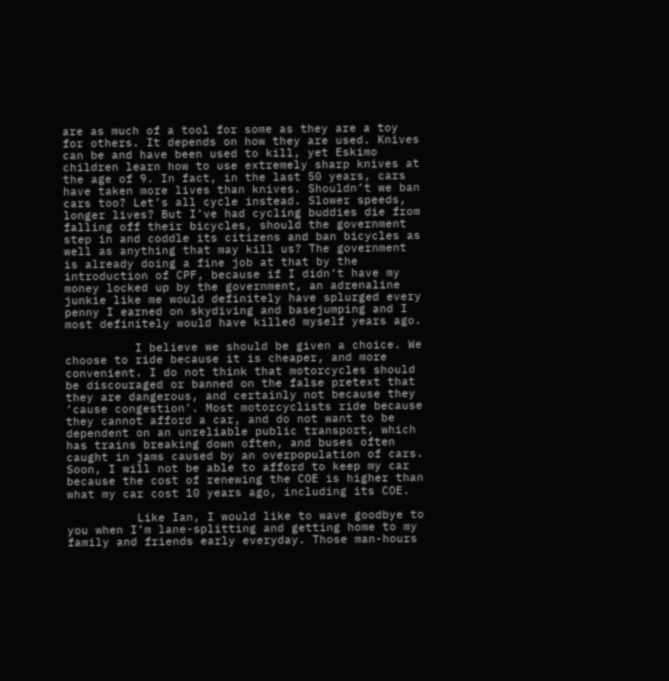are as much of a tool for some as they are a toy for others. It depends on how they are used. Knives can be and have been used to kill, yet Eskimo children learn how to use extremely sharp knives at the age of 9. In fact, in the last 50 years, cars have taken more lives than knives. Shouldn’t we ban cars too? Let’s all cycle instead. Slower speeds, longer lives? But I’ve had cycling buddies die from falling off their bicycles, should the government step in and coddle its citizens and ban bicycles as well as anything that may kill us? The government is already doing a fine job at that by the introduction of CPF, because if I didn’t have my money locked up by the government, an adrenaline junkie like me would definitely have splurged every penny I earned on skydiving and basejumping and I most definitely would have killed myself years ago.

          I believe we should be given a choice. We choose to ride because it is cheaper, and more convenient. I do not think that motorcycles should be discouraged or banned on the false pretext that they are dangerous, and certainly not because they ’cause congestion’. Most motorcyclists ride because they cannot afford a car, and do not want to be dependent on an unreliable public transport, which has trains breaking down often, and buses often caught in jams caused by an overpopulation of cars. Soon, I will not be able to afford to keep my car because the cost of renewing the COE is higher than what my car cost 10 years ago, including its COE.

          Like Ian, I would like to wave goodbye to you when I’m lane-splitting and getting home to my family and friends early everyday. Those man-hours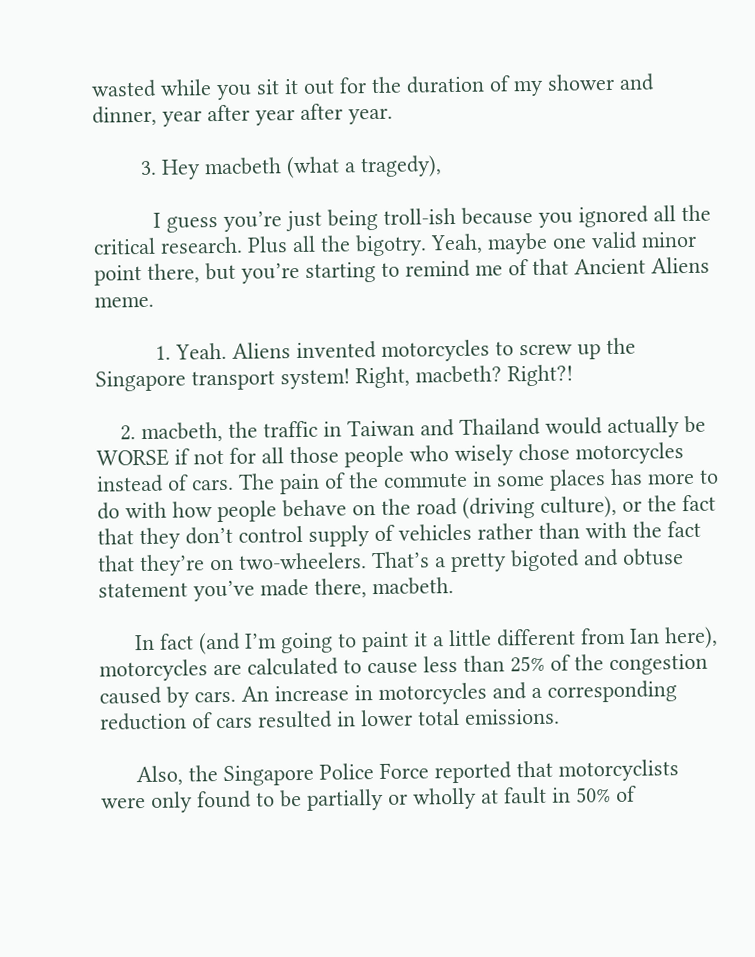wasted while you sit it out for the duration of my shower and dinner, year after year after year.

        3. Hey macbeth (what a tragedy),

          I guess you’re just being troll-ish because you ignored all the critical research. Plus all the bigotry. Yeah, maybe one valid minor point there, but you’re starting to remind me of that Ancient Aliens meme.

          1. Yeah. Aliens invented motorcycles to screw up the Singapore transport system! Right, macbeth? Right?!

    2. macbeth, the traffic in Taiwan and Thailand would actually be WORSE if not for all those people who wisely chose motorcycles instead of cars. The pain of the commute in some places has more to do with how people behave on the road (driving culture), or the fact that they don’t control supply of vehicles rather than with the fact that they’re on two-wheelers. That’s a pretty bigoted and obtuse statement you’ve made there, macbeth.

      In fact (and I’m going to paint it a little different from Ian here), motorcycles are calculated to cause less than 25% of the congestion caused by cars. An increase in motorcycles and a corresponding reduction of cars resulted in lower total emissions.

      Also, the Singapore Police Force reported that motorcyclists were only found to be partially or wholly at fault in 50% of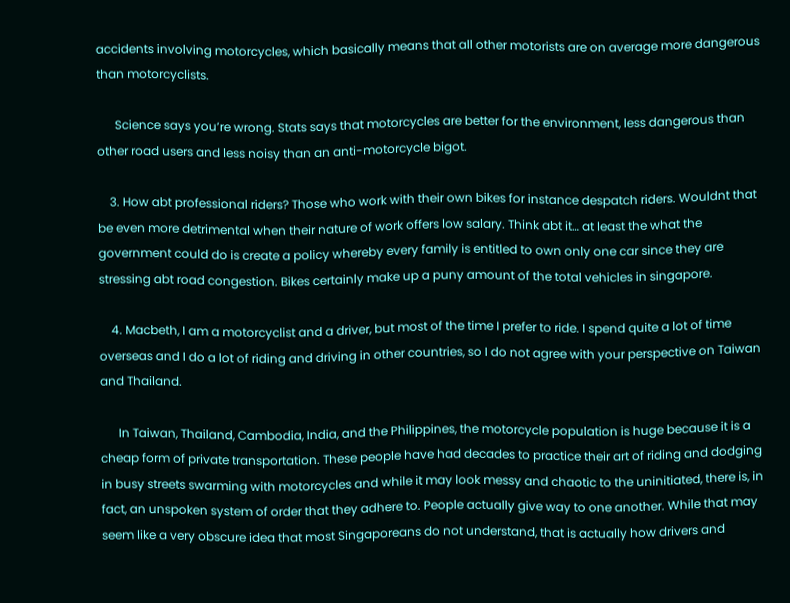accidents involving motorcycles, which basically means that all other motorists are on average more dangerous than motorcyclists.

      Science says you’re wrong. Stats says that motorcycles are better for the environment, less dangerous than other road users and less noisy than an anti-motorcycle bigot.

    3. How abt professional riders? Those who work with their own bikes for instance despatch riders. Wouldnt that be even more detrimental when their nature of work offers low salary. Think abt it… at least the what the government could do is create a policy whereby every family is entitled to own only one car since they are stressing abt road congestion. Bikes certainly make up a puny amount of the total vehicles in singapore.

    4. Macbeth, I am a motorcyclist and a driver, but most of the time I prefer to ride. I spend quite a lot of time overseas and I do a lot of riding and driving in other countries, so I do not agree with your perspective on Taiwan and Thailand.

      In Taiwan, Thailand, Cambodia, India, and the Philippines, the motorcycle population is huge because it is a cheap form of private transportation. These people have had decades to practice their art of riding and dodging in busy streets swarming with motorcycles and while it may look messy and chaotic to the uninitiated, there is, in fact, an unspoken system of order that they adhere to. People actually give way to one another. While that may seem like a very obscure idea that most Singaporeans do not understand, that is actually how drivers and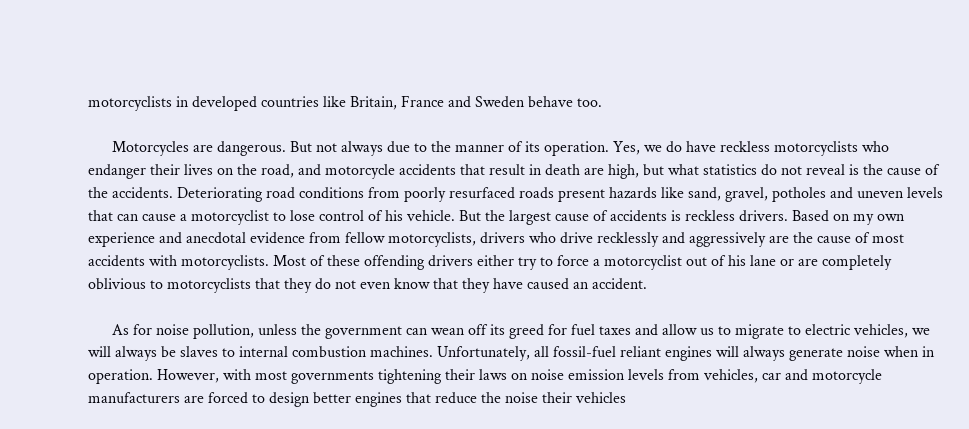motorcyclists in developed countries like Britain, France and Sweden behave too.

      Motorcycles are dangerous. But not always due to the manner of its operation. Yes, we do have reckless motorcyclists who endanger their lives on the road, and motorcycle accidents that result in death are high, but what statistics do not reveal is the cause of the accidents. Deteriorating road conditions from poorly resurfaced roads present hazards like sand, gravel, potholes and uneven levels that can cause a motorcyclist to lose control of his vehicle. But the largest cause of accidents is reckless drivers. Based on my own experience and anecdotal evidence from fellow motorcyclists, drivers who drive recklessly and aggressively are the cause of most accidents with motorcyclists. Most of these offending drivers either try to force a motorcyclist out of his lane or are completely oblivious to motorcyclists that they do not even know that they have caused an accident.

      As for noise pollution, unless the government can wean off its greed for fuel taxes and allow us to migrate to electric vehicles, we will always be slaves to internal combustion machines. Unfortunately, all fossil-fuel reliant engines will always generate noise when in operation. However, with most governments tightening their laws on noise emission levels from vehicles, car and motorcycle manufacturers are forced to design better engines that reduce the noise their vehicles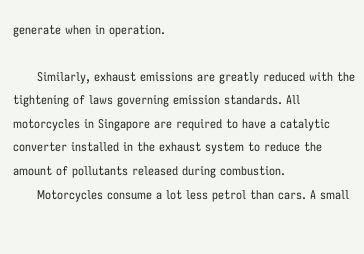generate when in operation.

      Similarly, exhaust emissions are greatly reduced with the tightening of laws governing emission standards. All motorcycles in Singapore are required to have a catalytic converter installed in the exhaust system to reduce the amount of pollutants released during combustion.
      Motorcycles consume a lot less petrol than cars. A small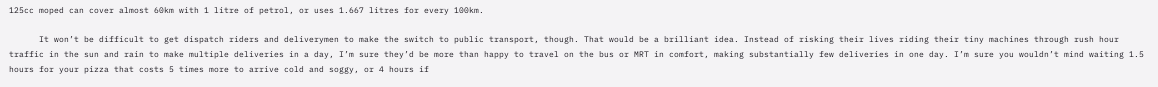125cc moped can cover almost 60km with 1 litre of petrol, or uses 1.667 litres for every 100km.

      It won’t be difficult to get dispatch riders and deliverymen to make the switch to public transport, though. That would be a brilliant idea. Instead of risking their lives riding their tiny machines through rush hour traffic in the sun and rain to make multiple deliveries in a day, I’m sure they’d be more than happy to travel on the bus or MRT in comfort, making substantially few deliveries in one day. I’m sure you wouldn’t mind waiting 1.5 hours for your pizza that costs 5 times more to arrive cold and soggy, or 4 hours if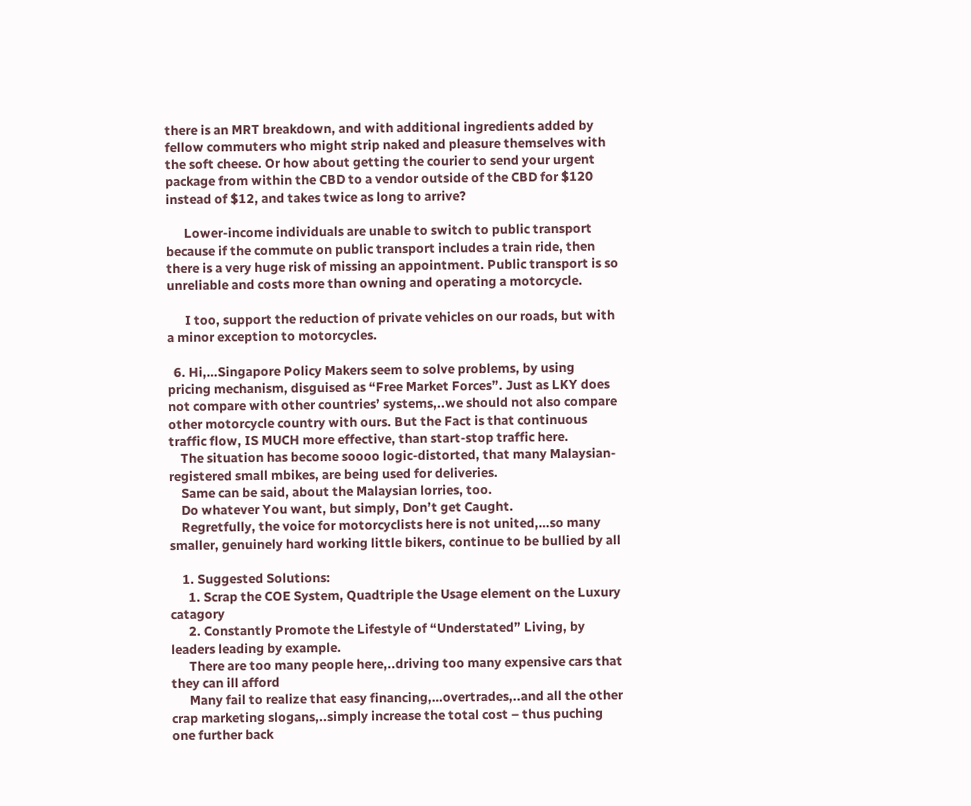there is an MRT breakdown, and with additional ingredients added by fellow commuters who might strip naked and pleasure themselves with the soft cheese. Or how about getting the courier to send your urgent package from within the CBD to a vendor outside of the CBD for $120 instead of $12, and takes twice as long to arrive?

      Lower-income individuals are unable to switch to public transport because if the commute on public transport includes a train ride, then there is a very huge risk of missing an appointment. Public transport is so unreliable and costs more than owning and operating a motorcycle.

      I too, support the reduction of private vehicles on our roads, but with a minor exception to motorcycles.

  6. Hi,…Singapore Policy Makers seem to solve problems, by using pricing mechanism, disguised as “Free Market Forces”. Just as LKY does not compare with other countries’ systems,..we should not also compare other motorcycle country with ours. But the Fact is that continuous traffic flow, IS MUCH more effective, than start-stop traffic here.
    The situation has become soooo logic-distorted, that many Malaysian-registered small mbikes, are being used for deliveries.
    Same can be said, about the Malaysian lorries, too.
    Do whatever You want, but simply, Don’t get Caught.
    Regretfully, the voice for motorcyclists here is not united,…so many smaller, genuinely hard working little bikers, continue to be bullied by all

    1. Suggested Solutions:
      1. Scrap the COE System, Quadtriple the Usage element on the Luxury catagory
      2. Constantly Promote the Lifestyle of “Understated” Living, by leaders leading by example.
      There are too many people here,..driving too many expensive cars that they can ill afford
      Many fail to realize that easy financing,…overtrades,..and all the other crap marketing slogans,..simply increase the total cost – thus puching one further back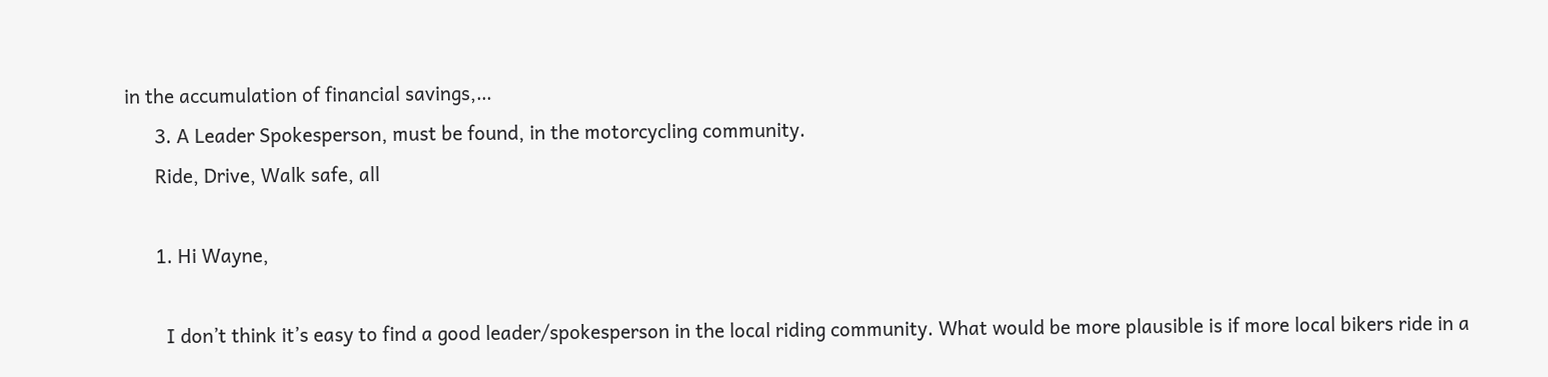in the accumulation of financial savings,…
      3. A Leader Spokesperson, must be found, in the motorcycling community.
      Ride, Drive, Walk safe, all

      1. Hi Wayne,

        I don’t think it’s easy to find a good leader/spokesperson in the local riding community. What would be more plausible is if more local bikers ride in a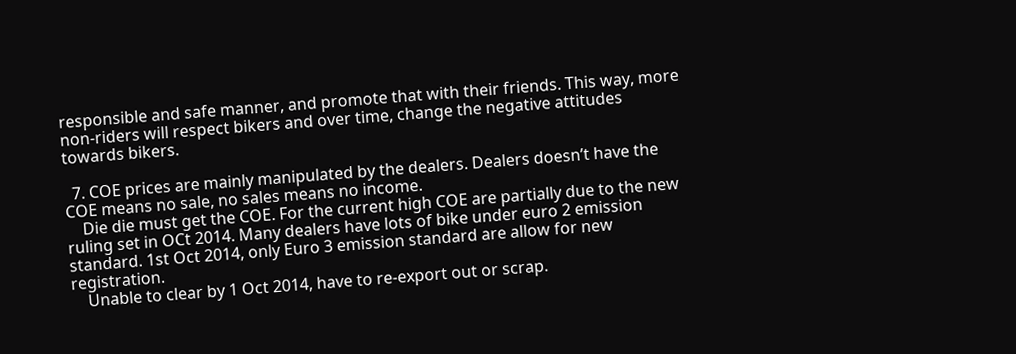responsible and safe manner, and promote that with their friends. This way, more non-riders will respect bikers and over time, change the negative attitudes towards bikers.

  7. COE prices are mainly manipulated by the dealers. Dealers doesn’t have the COE means no sale, no sales means no income.
    Die die must get the COE. For the current high COE are partially due to the new ruling set in OCt 2014. Many dealers have lots of bike under euro 2 emission standard. 1st Oct 2014, only Euro 3 emission standard are allow for new registration.
    Unable to clear by 1 Oct 2014, have to re-export out or scrap.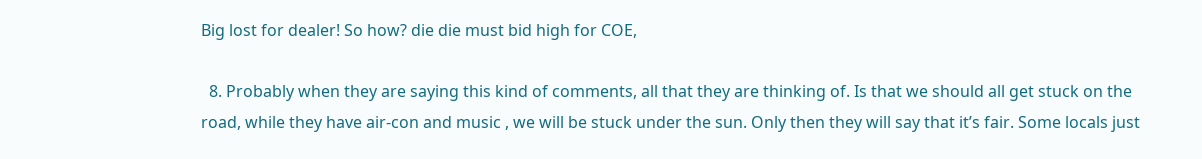Big lost for dealer! So how? die die must bid high for COE,

  8. Probably when they are saying this kind of comments, all that they are thinking of. Is that we should all get stuck on the road, while they have air-con and music , we will be stuck under the sun. Only then they will say that it’s fair. Some locals just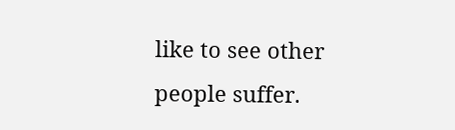like to see other people suffer.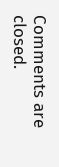Comments are closed.